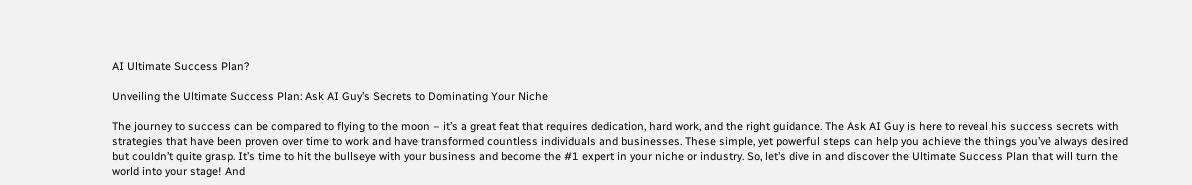AI Ultimate Success Plan?

Unveiling the Ultimate Success Plan: Ask AI Guy’s Secrets to Dominating Your Niche

The journey to success can be compared to flying to the moon – it’s a great feat that requires dedication, hard work, and the right guidance. The Ask AI Guy is here to reveal his success secrets with strategies that have been proven over time to work and have transformed countless individuals and businesses. These simple, yet powerful steps can help you achieve the things you’ve always desired but couldn’t quite grasp. It’s time to hit the bullseye with your business and become the #1 expert in your niche or industry. So, let’s dive in and discover the Ultimate Success Plan that will turn the world into your stage! And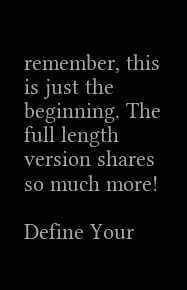remember, this is just the beginning. The full length version shares so much more!

Define Your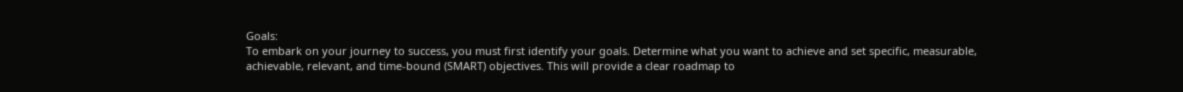Goals:
To embark on your journey to success, you must first identify your goals. Determine what you want to achieve and set specific, measurable, achievable, relevant, and time-bound (SMART) objectives. This will provide a clear roadmap to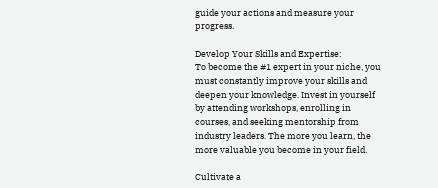guide your actions and measure your progress.

Develop Your Skills and Expertise:
To become the #1 expert in your niche, you must constantly improve your skills and deepen your knowledge. Invest in yourself by attending workshops, enrolling in courses, and seeking mentorship from industry leaders. The more you learn, the more valuable you become in your field.

Cultivate a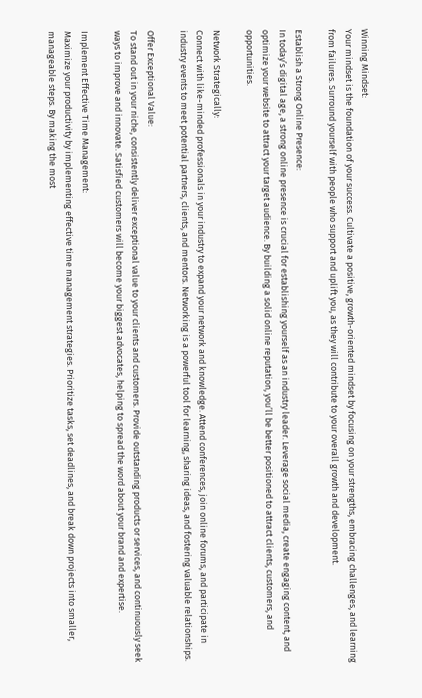Winning Mindset:
Your mindset is the foundation of your success. Cultivate a positive, growth-oriented mindset by focusing on your strengths, embracing challenges, and learning from failures. Surround yourself with people who support and uplift you, as they will contribute to your overall growth and development.

Establish a Strong Online Presence:
In today’s digital age, a strong online presence is crucial for establishing yourself as an industry leader. Leverage social media, create engaging content, and optimize your website to attract your target audience. By building a solid online reputation, you’ll be better positioned to attract clients, customers, and opportunities.

Network Strategically:
Connect with like-minded professionals in your industry to expand your network and knowledge. Attend conferences, join online forums, and participate in industry events to meet potential partners, clients, and mentors. Networking is a powerful tool for learning, sharing ideas, and fostering valuable relationships.

Offer Exceptional Value:
To stand out in your niche, consistently deliver exceptional value to your clients and customers. Provide outstanding products or services, and continuously seek ways to improve and innovate. Satisfied customers will become your biggest advocates, helping to spread the word about your brand and expertise.

Implement Effective Time Management:
Maximize your productivity by implementing effective time management strategies. Prioritize tasks, set deadlines, and break down projects into smaller, manageable steps. By making the most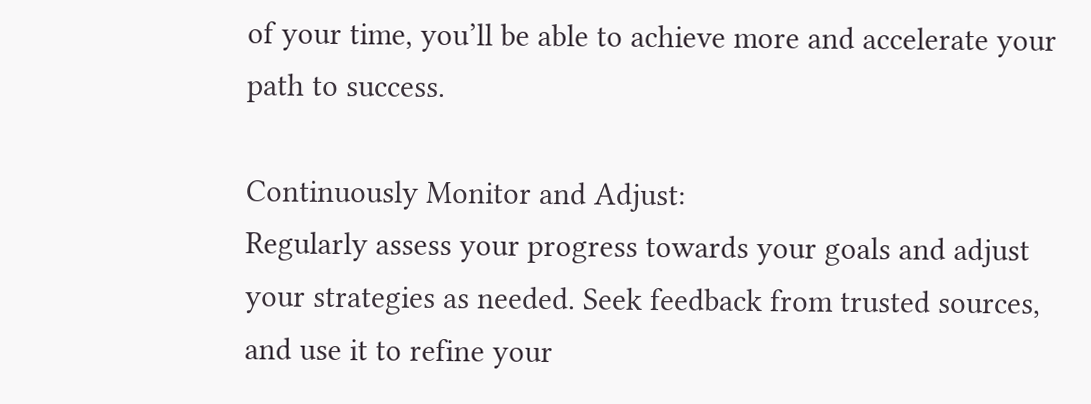of your time, you’ll be able to achieve more and accelerate your path to success.

Continuously Monitor and Adjust:
Regularly assess your progress towards your goals and adjust your strategies as needed. Seek feedback from trusted sources, and use it to refine your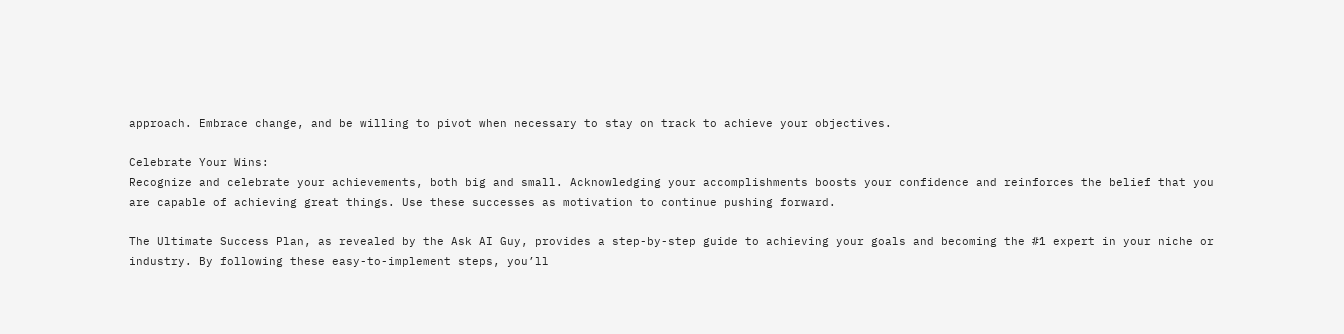approach. Embrace change, and be willing to pivot when necessary to stay on track to achieve your objectives.

Celebrate Your Wins:
Recognize and celebrate your achievements, both big and small. Acknowledging your accomplishments boosts your confidence and reinforces the belief that you are capable of achieving great things. Use these successes as motivation to continue pushing forward.

The Ultimate Success Plan, as revealed by the Ask AI Guy, provides a step-by-step guide to achieving your goals and becoming the #1 expert in your niche or industry. By following these easy-to-implement steps, you’ll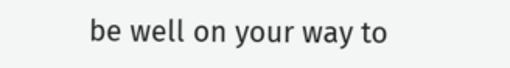be well on your way to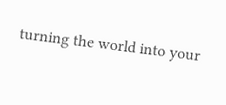turning the world into your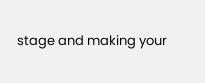stage and making your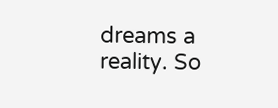dreams a reality. So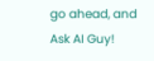go ahead, and Ask AI Guy!